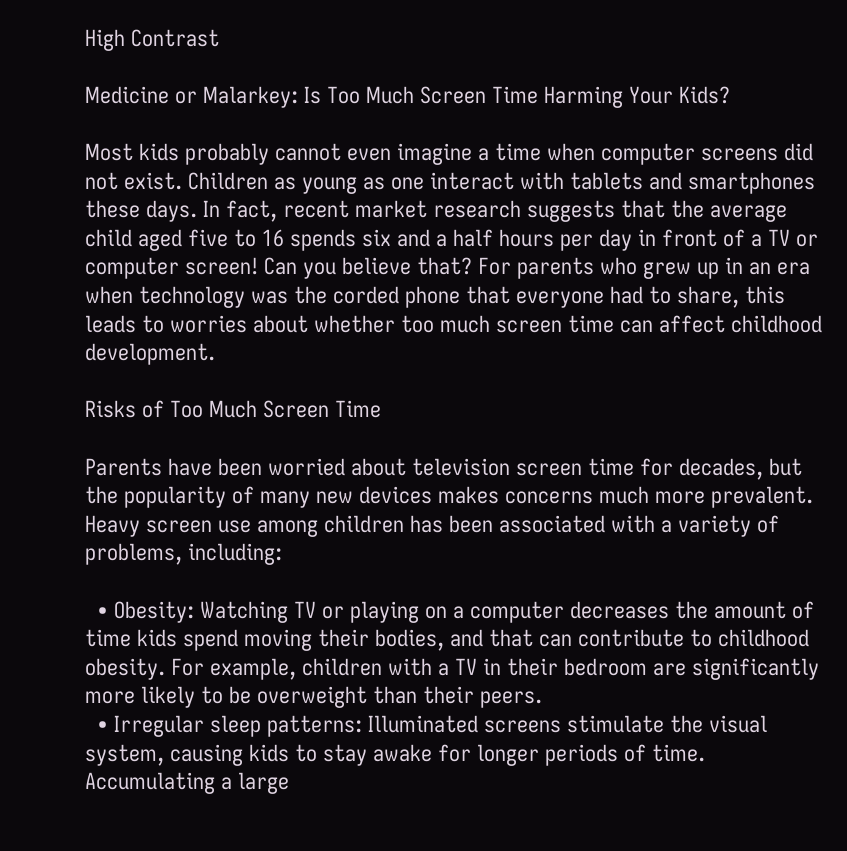High Contrast

Medicine or Malarkey: Is Too Much Screen Time Harming Your Kids?

Most kids probably cannot even imagine a time when computer screens did not exist. Children as young as one interact with tablets and smartphones these days. In fact, recent market research suggests that the average child aged five to 16 spends six and a half hours per day in front of a TV or computer screen! Can you believe that? For parents who grew up in an era when technology was the corded phone that everyone had to share, this leads to worries about whether too much screen time can affect childhood development.

Risks of Too Much Screen Time

Parents have been worried about television screen time for decades, but the popularity of many new devices makes concerns much more prevalent. Heavy screen use among children has been associated with a variety of problems, including:

  • Obesity: Watching TV or playing on a computer decreases the amount of time kids spend moving their bodies, and that can contribute to childhood obesity. For example, children with a TV in their bedroom are significantly more likely to be overweight than their peers.
  • Irregular sleep patterns: Illuminated screens stimulate the visual system, causing kids to stay awake for longer periods of time. Accumulating a large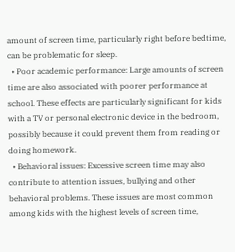amount of screen time, particularly right before bedtime, can be problematic for sleep.
  • Poor academic performance: Large amounts of screen time are also associated with poorer performance at school. These effects are particularly significant for kids with a TV or personal electronic device in the bedroom, possibly because it could prevent them from reading or doing homework.
  • Behavioral issues: Excessive screen time may also contribute to attention issues, bullying and other behavioral problems. These issues are most common among kids with the highest levels of screen time,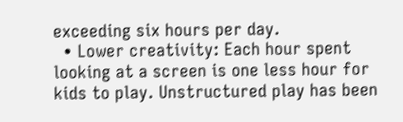exceeding six hours per day.
  • Lower creativity: Each hour spent looking at a screen is one less hour for kids to play. Unstructured play has been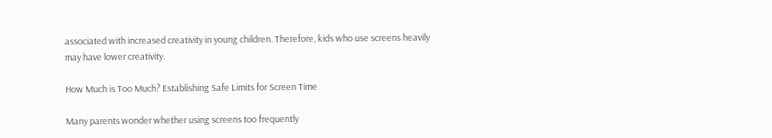associated with increased creativity in young children. Therefore, kids who use screens heavily may have lower creativity.

How Much is Too Much? Establishing Safe Limits for Screen Time

Many parents wonder whether using screens too frequently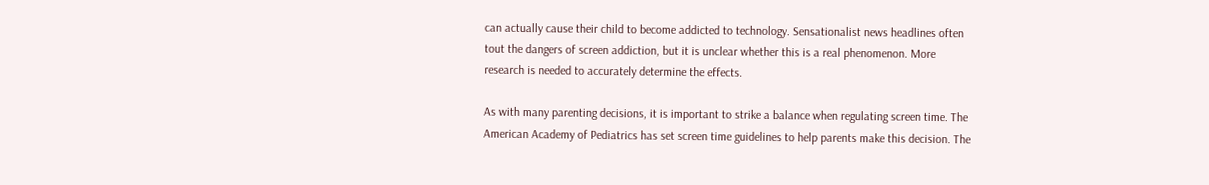can actually cause their child to become addicted to technology. Sensationalist news headlines often tout the dangers of screen addiction, but it is unclear whether this is a real phenomenon. More research is needed to accurately determine the effects.

As with many parenting decisions, it is important to strike a balance when regulating screen time. The American Academy of Pediatrics has set screen time guidelines to help parents make this decision. The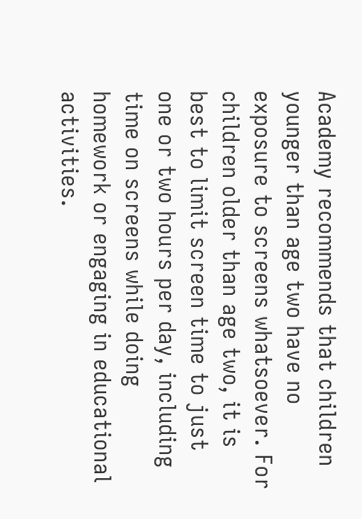Academy recommends that children younger than age two have no exposure to screens whatsoever. For children older than age two, it is best to limit screen time to just one or two hours per day, including time on screens while doing homework or engaging in educational activities.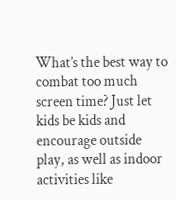What’s the best way to combat too much screen time? Just let kids be kids and encourage outside play, as well as indoor activities like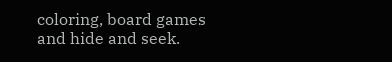coloring, board games and hide and seek.